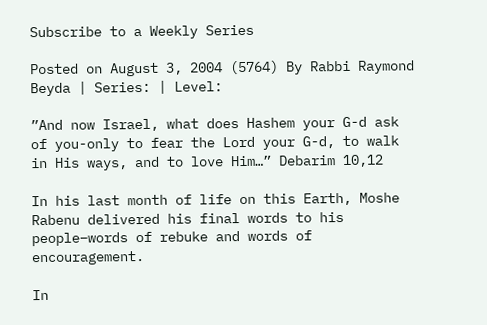Subscribe to a Weekly Series

Posted on August 3, 2004 (5764) By Rabbi Raymond Beyda | Series: | Level:

”And now Israel, what does Hashem your G-d ask of you-only to fear the Lord your G-d, to walk in His ways, and to love Him…” Debarim 10,12

In his last month of life on this Earth, Moshe Rabenu delivered his final words to his people–words of rebuke and words of encouragement.

In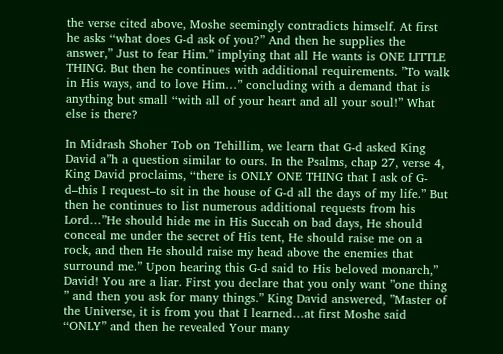the verse cited above, Moshe seemingly contradicts himself. At first he asks ‘‘what does G-d ask of you?” And then he supplies the answer,” Just to fear Him.” implying that all He wants is ONE LITTLE THING. But then he continues with additional requirements. ”To walk in His ways, and to love Him…” concluding with a demand that is anything but small ‘‘with all of your heart and all your soul!” What else is there?

In Midrash Shoher Tob on Tehillim, we learn that G-d asked King David a”h a question similar to ours. In the Psalms, chap 27, verse 4, King David proclaims, ‘‘there is ONLY ONE THING that I ask of G-d–this I request–to sit in the house of G-d all the days of my life.” But then he continues to list numerous additional requests from his Lord…”He should hide me in His Succah on bad days, He should conceal me under the secret of His tent, He should raise me on a rock, and then He should raise my head above the enemies that surround me.” Upon hearing this G-d said to His beloved monarch,” David! You are a liar. First you declare that you only want ”one thing ” and then you ask for many things.” King David answered, ”Master of the Universe, it is from you that I learned…at first Moshe said ‘‘ONLY” and then he revealed Your many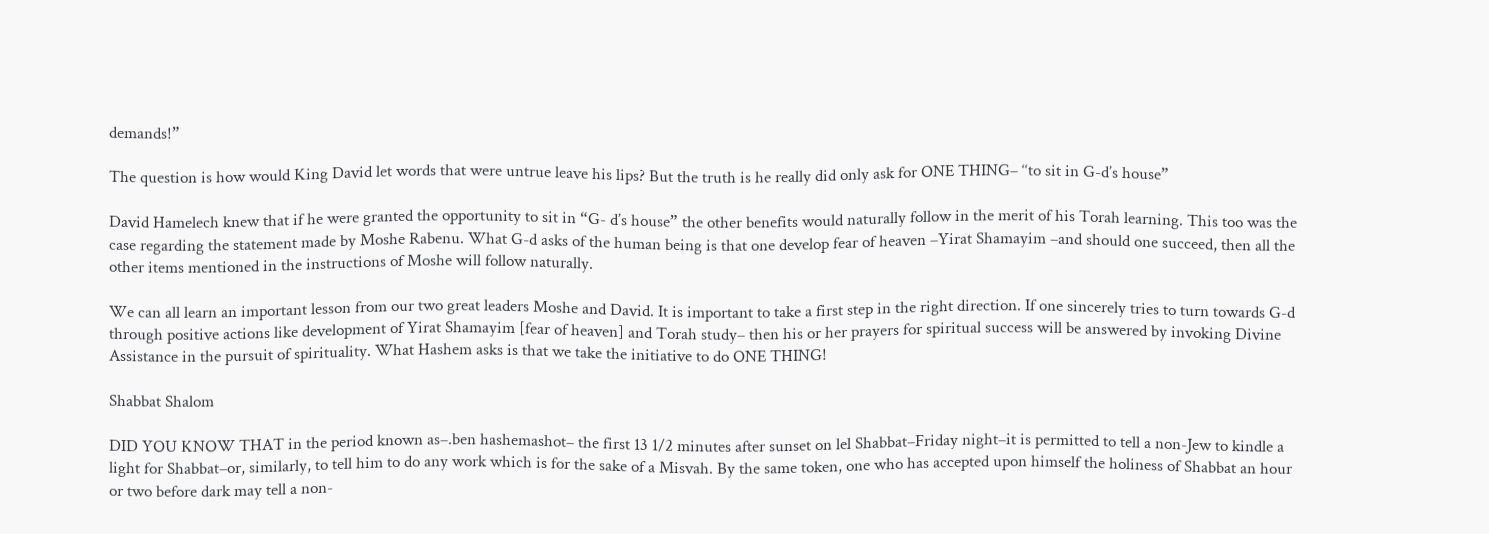demands!”

The question is how would King David let words that were untrue leave his lips? But the truth is he really did only ask for ONE THING– ‘‘to sit in G-d’s house”

David Hamelech knew that if he were granted the opportunity to sit in “G- d’s house” the other benefits would naturally follow in the merit of his Torah learning. This too was the case regarding the statement made by Moshe Rabenu. What G-d asks of the human being is that one develop fear of heaven –Yirat Shamayim –and should one succeed, then all the other items mentioned in the instructions of Moshe will follow naturally.

We can all learn an important lesson from our two great leaders Moshe and David. It is important to take a first step in the right direction. If one sincerely tries to turn towards G-d through positive actions like development of Yirat Shamayim [fear of heaven] and Torah study– then his or her prayers for spiritual success will be answered by invoking Divine Assistance in the pursuit of spirituality. What Hashem asks is that we take the initiative to do ONE THING!

Shabbat Shalom

DID YOU KNOW THAT in the period known as–.ben hashemashot– the first 13 1/2 minutes after sunset on lel Shabbat–Friday night–it is permitted to tell a non-Jew to kindle a light for Shabbat–or, similarly, to tell him to do any work which is for the sake of a Misvah. By the same token, one who has accepted upon himself the holiness of Shabbat an hour or two before dark may tell a non-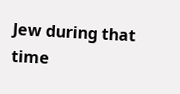Jew during that time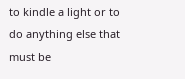to kindle a light or to do anything else that must be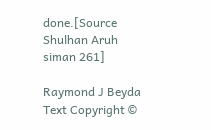done.[Source Shulhan Aruh siman 261]

Raymond J Beyda Text Copyright ©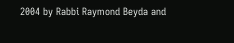2004 by Rabbi Raymond Beyda and